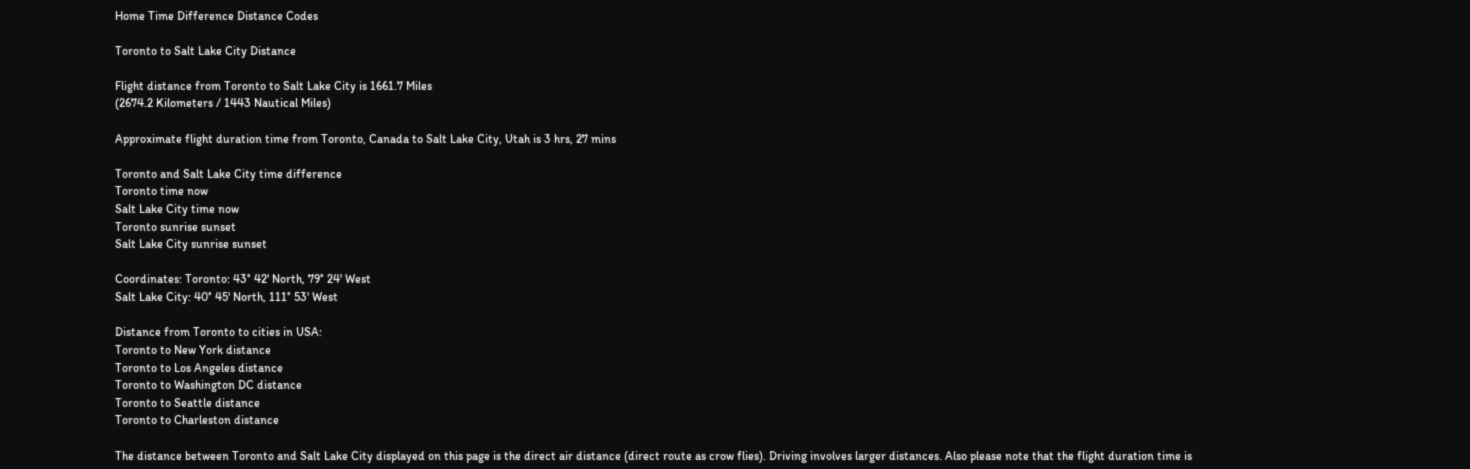Home Time Difference Distance Codes

Toronto to Salt Lake City Distance

Flight distance from Toronto to Salt Lake City is 1661.7 Miles
(2674.2 Kilometers / 1443 Nautical Miles)

Approximate flight duration time from Toronto, Canada to Salt Lake City, Utah is 3 hrs, 27 mins

Toronto and Salt Lake City time difference
Toronto time now
Salt Lake City time now
Toronto sunrise sunset
Salt Lake City sunrise sunset

Coordinates: Toronto: 43° 42' North, 79° 24' West
Salt Lake City: 40° 45' North, 111° 53' West

Distance from Toronto to cities in USA:
Toronto to New York distance
Toronto to Los Angeles distance
Toronto to Washington DC distance
Toronto to Seattle distance
Toronto to Charleston distance

The distance between Toronto and Salt Lake City displayed on this page is the direct air distance (direct route as crow flies). Driving involves larger distances. Also please note that the flight duration time is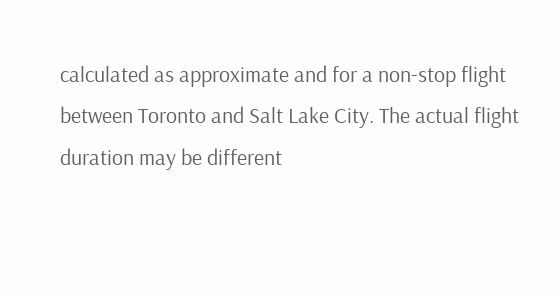calculated as approximate and for a non-stop flight between Toronto and Salt Lake City. The actual flight duration may be different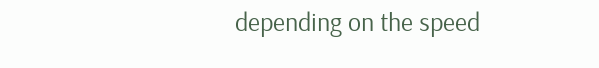depending on the speed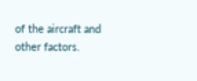of the aircraft and other factors.